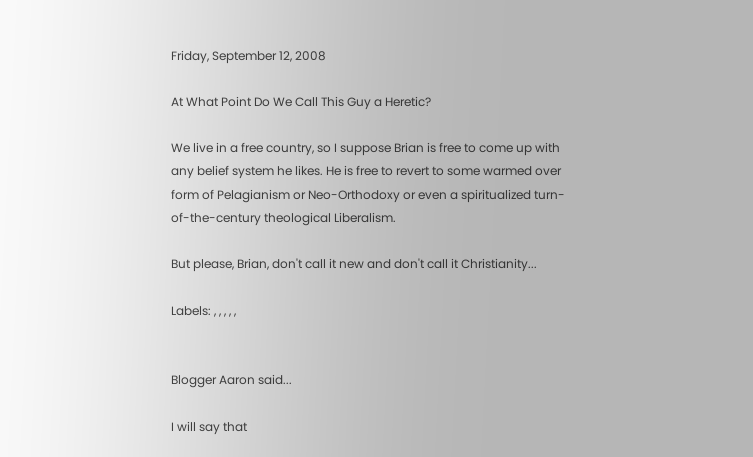Friday, September 12, 2008

At What Point Do We Call This Guy a Heretic?

We live in a free country, so I suppose Brian is free to come up with any belief system he likes. He is free to revert to some warmed over form of Pelagianism or Neo-Orthodoxy or even a spiritualized turn-of-the-century theological Liberalism.

But please, Brian, don't call it new and don't call it Christianity...

Labels: , , , , ,


Blogger Aaron said...

I will say that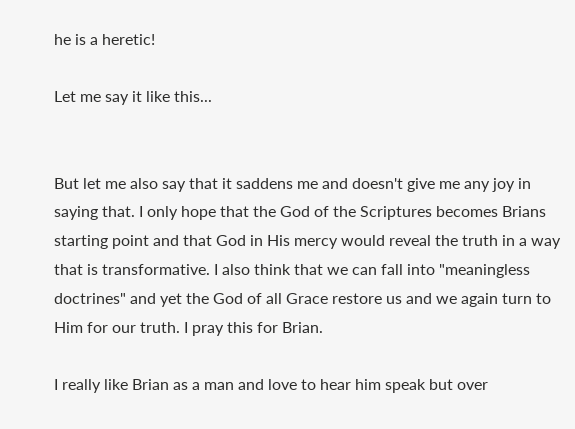he is a heretic!

Let me say it like this...


But let me also say that it saddens me and doesn't give me any joy in saying that. I only hope that the God of the Scriptures becomes Brians starting point and that God in His mercy would reveal the truth in a way that is transformative. I also think that we can fall into "meaningless doctrines" and yet the God of all Grace restore us and we again turn to Him for our truth. I pray this for Brian.

I really like Brian as a man and love to hear him speak but over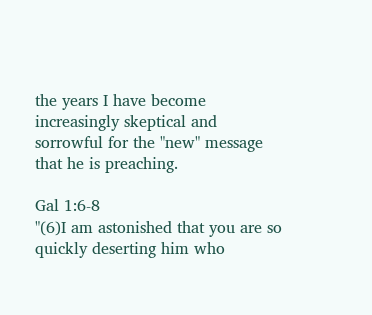the years I have become increasingly skeptical and sorrowful for the "new" message that he is preaching.

Gal 1:6-8
"(6)I am astonished that you are so quickly deserting him who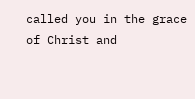called you in the grace of Christ and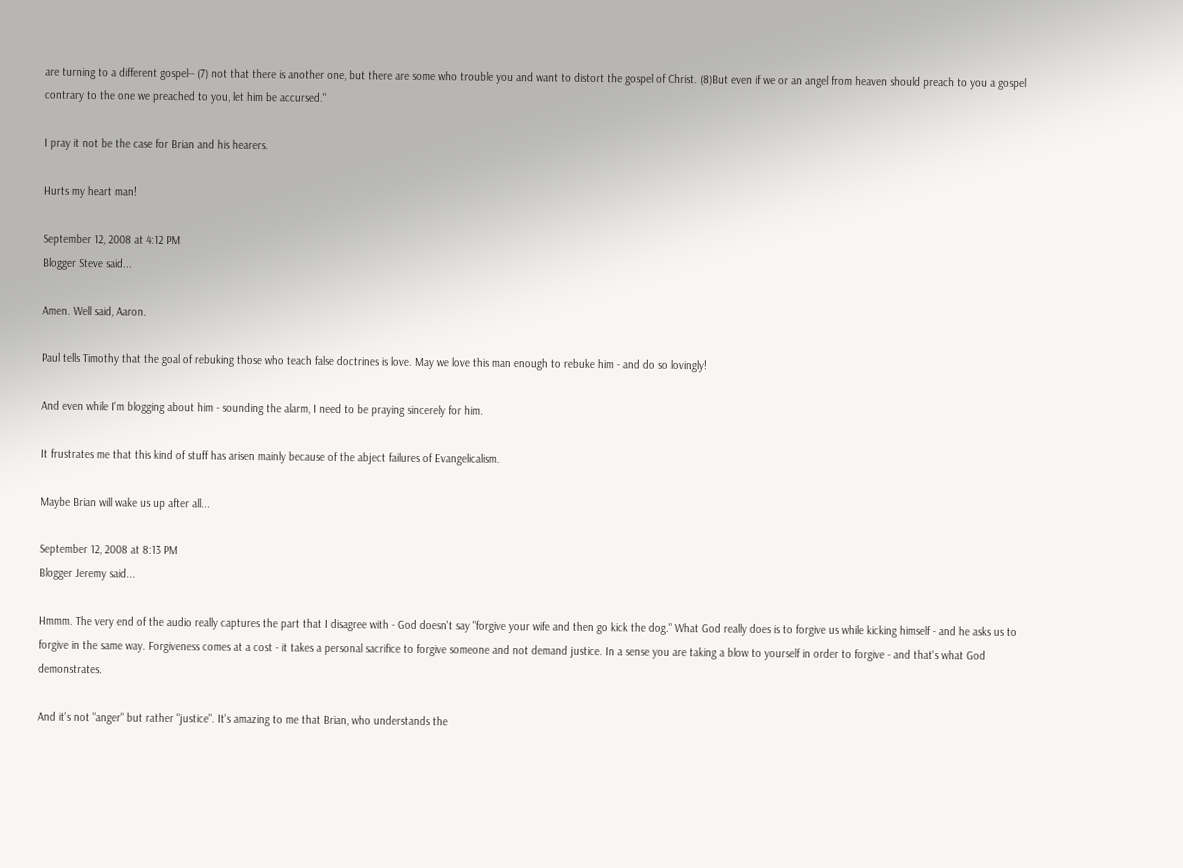are turning to a different gospel-- (7) not that there is another one, but there are some who trouble you and want to distort the gospel of Christ. (8)But even if we or an angel from heaven should preach to you a gospel contrary to the one we preached to you, let him be accursed."

I pray it not be the case for Brian and his hearers.

Hurts my heart man!

September 12, 2008 at 4:12 PM
Blogger Steve said...

Amen. Well said, Aaron.

Paul tells Timothy that the goal of rebuking those who teach false doctrines is love. May we love this man enough to rebuke him - and do so lovingly!

And even while I'm blogging about him - sounding the alarm, I need to be praying sincerely for him.

It frustrates me that this kind of stuff has arisen mainly because of the abject failures of Evangelicalism.

Maybe Brian will wake us up after all...

September 12, 2008 at 8:13 PM
Blogger Jeremy said...

Hmmm. The very end of the audio really captures the part that I disagree with - God doesn't say "forgive your wife and then go kick the dog." What God really does is to forgive us while kicking himself - and he asks us to forgive in the same way. Forgiveness comes at a cost - it takes a personal sacrifice to forgive someone and not demand justice. In a sense you are taking a blow to yourself in order to forgive - and that's what God demonstrates.

And it's not "anger" but rather "justice". It's amazing to me that Brian, who understands the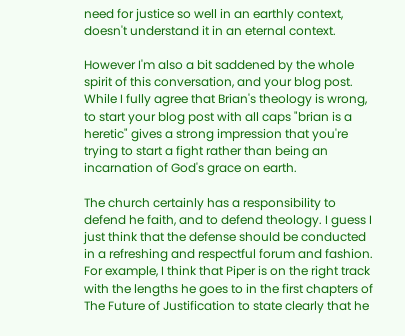need for justice so well in an earthly context, doesn't understand it in an eternal context.

However I'm also a bit saddened by the whole spirit of this conversation, and your blog post. While I fully agree that Brian's theology is wrong, to start your blog post with all caps "brian is a heretic" gives a strong impression that you're trying to start a fight rather than being an incarnation of God's grace on earth.

The church certainly has a responsibility to defend he faith, and to defend theology. I guess I just think that the defense should be conducted in a refreshing and respectful forum and fashion. For example, I think that Piper is on the right track with the lengths he goes to in the first chapters of The Future of Justification to state clearly that he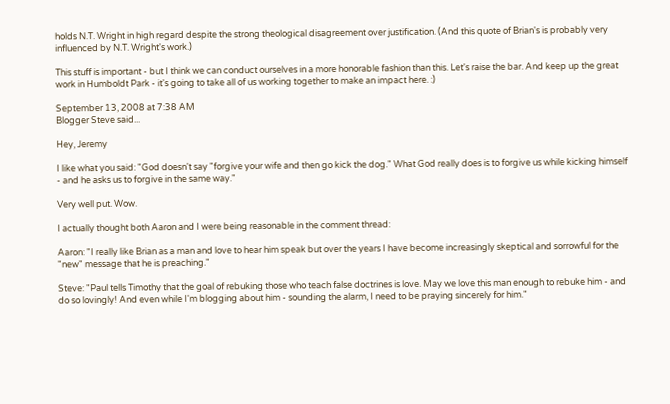holds N.T. Wright in high regard despite the strong theological disagreement over justification. (And this quote of Brian's is probably very influenced by N.T. Wright's work.)

This stuff is important - but I think we can conduct ourselves in a more honorable fashion than this. Let's raise the bar. And keep up the great work in Humboldt Park - it's going to take all of us working together to make an impact here. :)

September 13, 2008 at 7:38 AM
Blogger Steve said...

Hey, Jeremy

I like what you said: "God doesn't say "forgive your wife and then go kick the dog." What God really does is to forgive us while kicking himself - and he asks us to forgive in the same way."

Very well put. Wow.

I actually thought both Aaron and I were being reasonable in the comment thread:

Aaron: "I really like Brian as a man and love to hear him speak but over the years I have become increasingly skeptical and sorrowful for the "new" message that he is preaching."

Steve: "Paul tells Timothy that the goal of rebuking those who teach false doctrines is love. May we love this man enough to rebuke him - and do so lovingly! And even while I'm blogging about him - sounding the alarm, I need to be praying sincerely for him."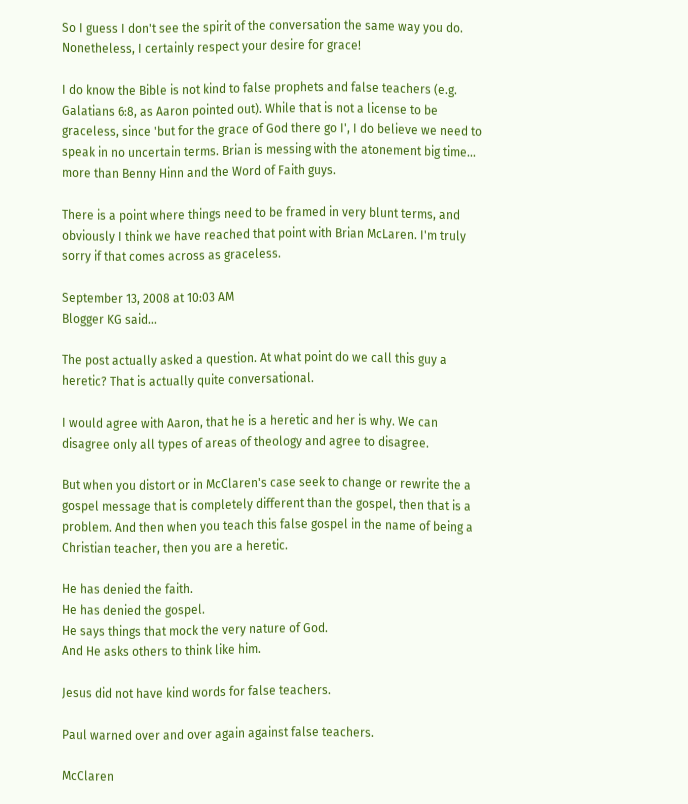So I guess I don't see the spirit of the conversation the same way you do. Nonetheless, I certainly respect your desire for grace!

I do know the Bible is not kind to false prophets and false teachers (e.g. Galatians 6:8, as Aaron pointed out). While that is not a license to be graceless, since 'but for the grace of God there go I', I do believe we need to speak in no uncertain terms. Brian is messing with the atonement big time... more than Benny Hinn and the Word of Faith guys.

There is a point where things need to be framed in very blunt terms, and obviously I think we have reached that point with Brian McLaren. I'm truly sorry if that comes across as graceless.

September 13, 2008 at 10:03 AM
Blogger KG said...

The post actually asked a question. At what point do we call this guy a heretic? That is actually quite conversational.

I would agree with Aaron, that he is a heretic and her is why. We can disagree only all types of areas of theology and agree to disagree.

But when you distort or in McClaren's case seek to change or rewrite the a gospel message that is completely different than the gospel, then that is a problem. And then when you teach this false gospel in the name of being a Christian teacher, then you are a heretic.

He has denied the faith.
He has denied the gospel.
He says things that mock the very nature of God.
And He asks others to think like him.

Jesus did not have kind words for false teachers.

Paul warned over and over again against false teachers.

McClaren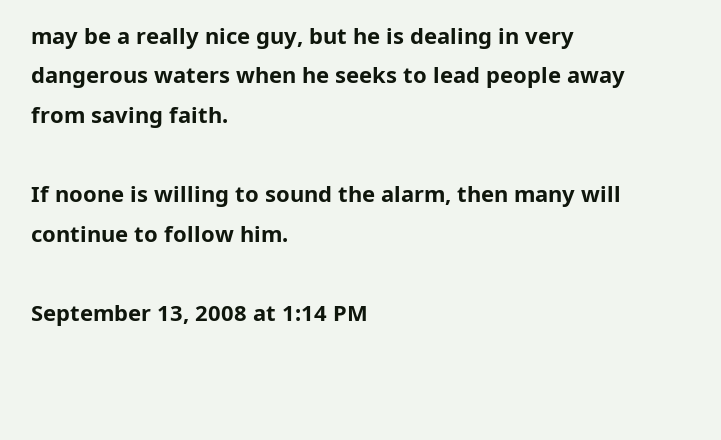may be a really nice guy, but he is dealing in very dangerous waters when he seeks to lead people away from saving faith.

If noone is willing to sound the alarm, then many will continue to follow him.

September 13, 2008 at 1:14 PM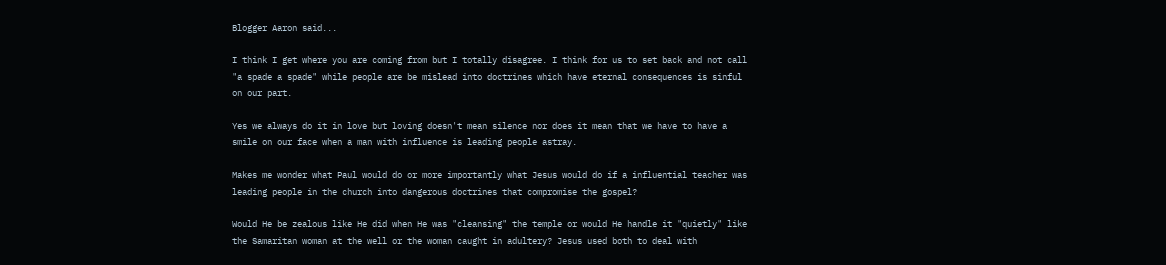Blogger Aaron said...

I think I get where you are coming from but I totally disagree. I think for us to set back and not call "a spade a spade" while people are be mislead into doctrines which have eternal consequences is sinful on our part.

Yes we always do it in love but loving doesn't mean silence nor does it mean that we have to have a smile on our face when a man with influence is leading people astray.

Makes me wonder what Paul would do or more importantly what Jesus would do if a influential teacher was leading people in the church into dangerous doctrines that compromise the gospel?

Would He be zealous like He did when He was "cleansing" the temple or would He handle it "quietly" like the Samaritan woman at the well or the woman caught in adultery? Jesus used both to deal with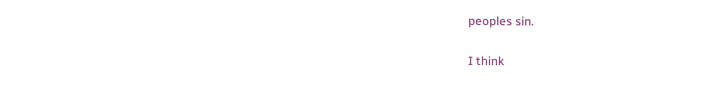peoples sin.

I think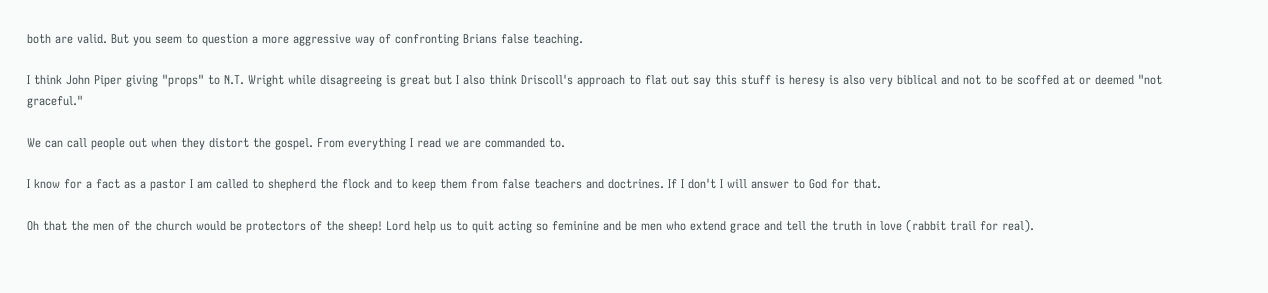both are valid. But you seem to question a more aggressive way of confronting Brians false teaching.

I think John Piper giving "props" to N.T. Wright while disagreeing is great but I also think Driscoll's approach to flat out say this stuff is heresy is also very biblical and not to be scoffed at or deemed "not graceful."

We can call people out when they distort the gospel. From everything I read we are commanded to.

I know for a fact as a pastor I am called to shepherd the flock and to keep them from false teachers and doctrines. If I don't I will answer to God for that.

Oh that the men of the church would be protectors of the sheep! Lord help us to quit acting so feminine and be men who extend grace and tell the truth in love (rabbit trail for real).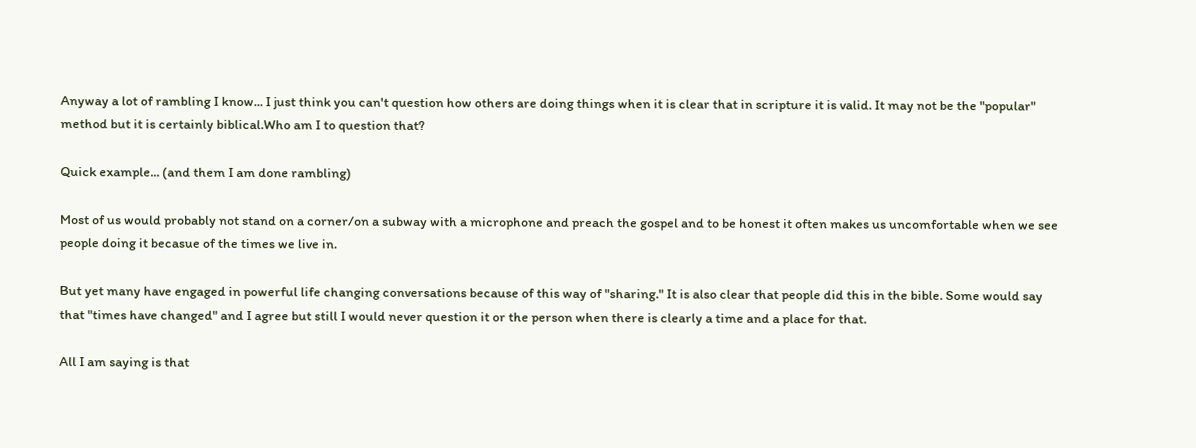Anyway a lot of rambling I know... I just think you can't question how others are doing things when it is clear that in scripture it is valid. It may not be the "popular" method but it is certainly biblical.Who am I to question that?

Quick example... (and them I am done rambling)

Most of us would probably not stand on a corner/on a subway with a microphone and preach the gospel and to be honest it often makes us uncomfortable when we see people doing it becasue of the times we live in.

But yet many have engaged in powerful life changing conversations because of this way of "sharing." It is also clear that people did this in the bible. Some would say that "times have changed" and I agree but still I would never question it or the person when there is clearly a time and a place for that.

All I am saying is that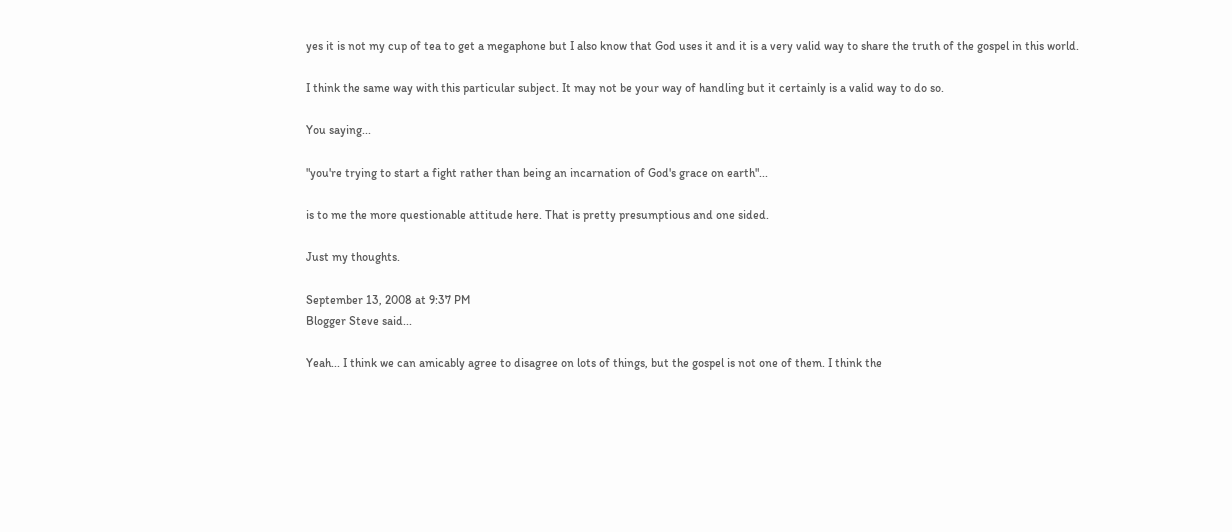yes it is not my cup of tea to get a megaphone but I also know that God uses it and it is a very valid way to share the truth of the gospel in this world.

I think the same way with this particular subject. It may not be your way of handling but it certainly is a valid way to do so.

You saying...

"you're trying to start a fight rather than being an incarnation of God's grace on earth"...

is to me the more questionable attitude here. That is pretty presumptious and one sided.

Just my thoughts.

September 13, 2008 at 9:37 PM
Blogger Steve said...

Yeah... I think we can amicably agree to disagree on lots of things, but the gospel is not one of them. I think the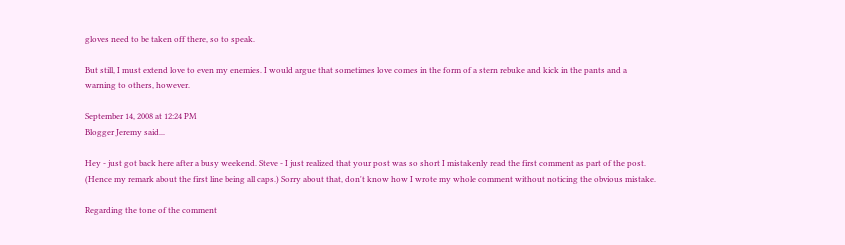gloves need to be taken off there, so to speak.

But still, I must extend love to even my enemies. I would argue that sometimes love comes in the form of a stern rebuke and kick in the pants and a warning to others, however.

September 14, 2008 at 12:24 PM
Blogger Jeremy said...

Hey - just got back here after a busy weekend. Steve - I just realized that your post was so short I mistakenly read the first comment as part of the post. (Hence my remark about the first line being all caps.) Sorry about that, don't know how I wrote my whole comment without noticing the obvious mistake.

Regarding the tone of the comment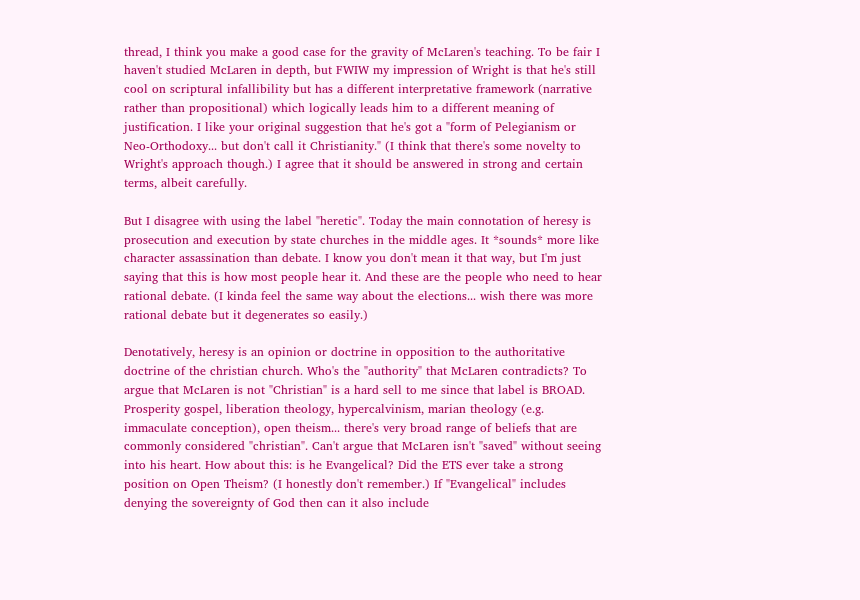thread, I think you make a good case for the gravity of McLaren's teaching. To be fair I haven't studied McLaren in depth, but FWIW my impression of Wright is that he's still cool on scriptural infallibility but has a different interpretative framework (narrative rather than propositional) which logically leads him to a different meaning of justification. I like your original suggestion that he's got a "form of Pelegianism or Neo-Orthodoxy... but don't call it Christianity." (I think that there's some novelty to Wright's approach though.) I agree that it should be answered in strong and certain terms, albeit carefully.

But I disagree with using the label "heretic". Today the main connotation of heresy is prosecution and execution by state churches in the middle ages. It *sounds* more like character assassination than debate. I know you don't mean it that way, but I'm just saying that this is how most people hear it. And these are the people who need to hear rational debate. (I kinda feel the same way about the elections... wish there was more rational debate but it degenerates so easily.)

Denotatively, heresy is an opinion or doctrine in opposition to the authoritative doctrine of the christian church. Who's the "authority" that McLaren contradicts? To argue that McLaren is not "Christian" is a hard sell to me since that label is BROAD. Prosperity gospel, liberation theology, hypercalvinism, marian theology (e.g. immaculate conception), open theism... there's very broad range of beliefs that are commonly considered "christian". Can't argue that McLaren isn't "saved" without seeing into his heart. How about this: is he Evangelical? Did the ETS ever take a strong position on Open Theism? (I honestly don't remember.) If "Evangelical" includes denying the sovereignty of God then can it also include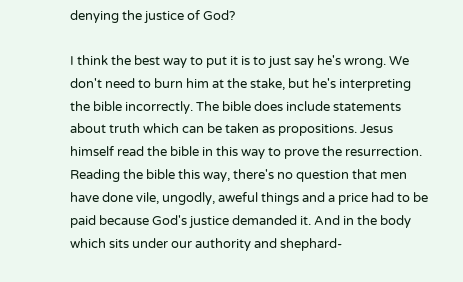denying the justice of God?

I think the best way to put it is to just say he's wrong. We don't need to burn him at the stake, but he's interpreting the bible incorrectly. The bible does include statements about truth which can be taken as propositions. Jesus himself read the bible in this way to prove the resurrection. Reading the bible this way, there's no question that men have done vile, ungodly, aweful things and a price had to be paid because God's justice demanded it. And in the body which sits under our authority and shephard-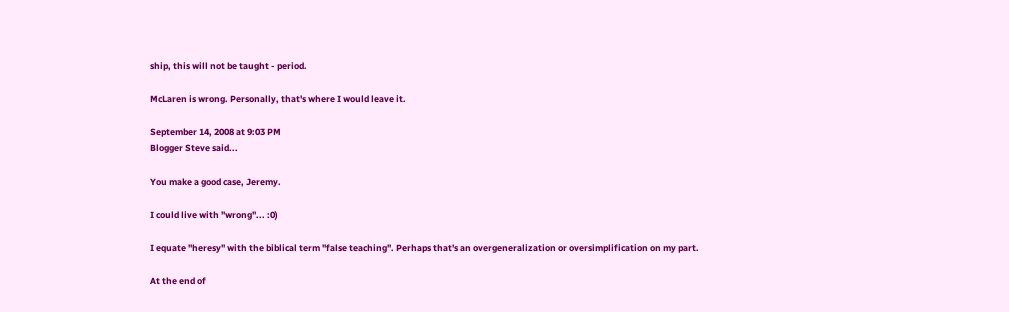ship, this will not be taught - period.

McLaren is wrong. Personally, that's where I would leave it.

September 14, 2008 at 9:03 PM
Blogger Steve said...

You make a good case, Jeremy.

I could live with "wrong"... :0)

I equate "heresy" with the biblical term "false teaching". Perhaps that's an overgeneralization or oversimplification on my part.

At the end of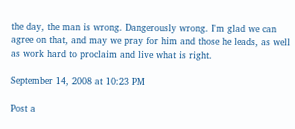the day, the man is wrong. Dangerously wrong. I'm glad we can agree on that, and may we pray for him and those he leads, as well as work hard to proclaim and live what is right.

September 14, 2008 at 10:23 PM

Post a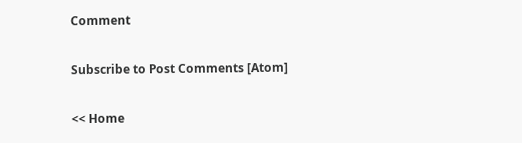Comment

Subscribe to Post Comments [Atom]

<< Home